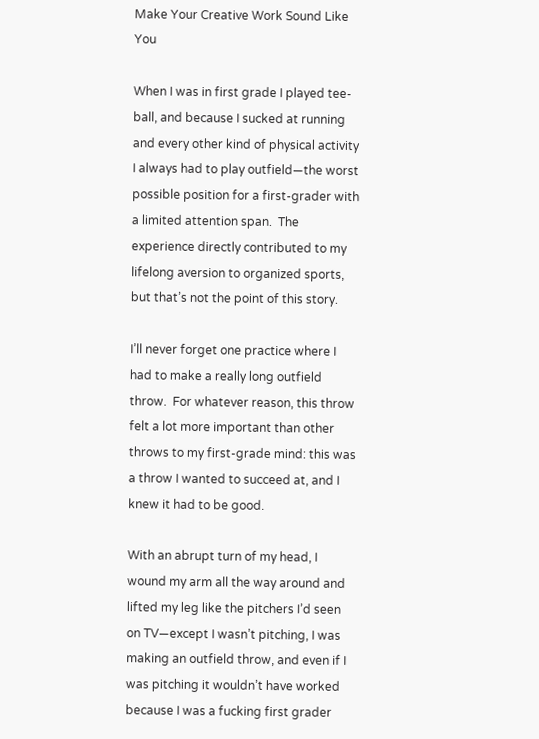Make Your Creative Work Sound Like You

When I was in first grade I played tee-ball, and because I sucked at running and every other kind of physical activity I always had to play outfield—the worst possible position for a first-grader with a limited attention span.  The experience directly contributed to my lifelong aversion to organized sports, but that’s not the point of this story.

I’ll never forget one practice where I had to make a really long outfield throw.  For whatever reason, this throw felt a lot more important than other throws to my first-grade mind: this was a throw I wanted to succeed at, and I knew it had to be good.

With an abrupt turn of my head, I wound my arm all the way around and lifted my leg like the pitchers I’d seen on TV—except I wasn’t pitching, I was making an outfield throw, and even if I was pitching it wouldn’t have worked because I was a fucking first grader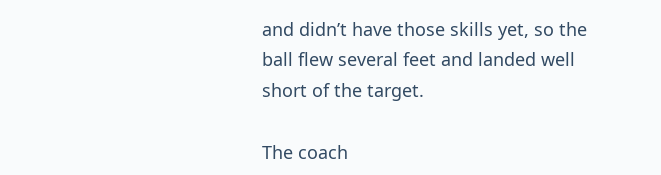and didn’t have those skills yet, so the ball flew several feet and landed well short of the target.

The coach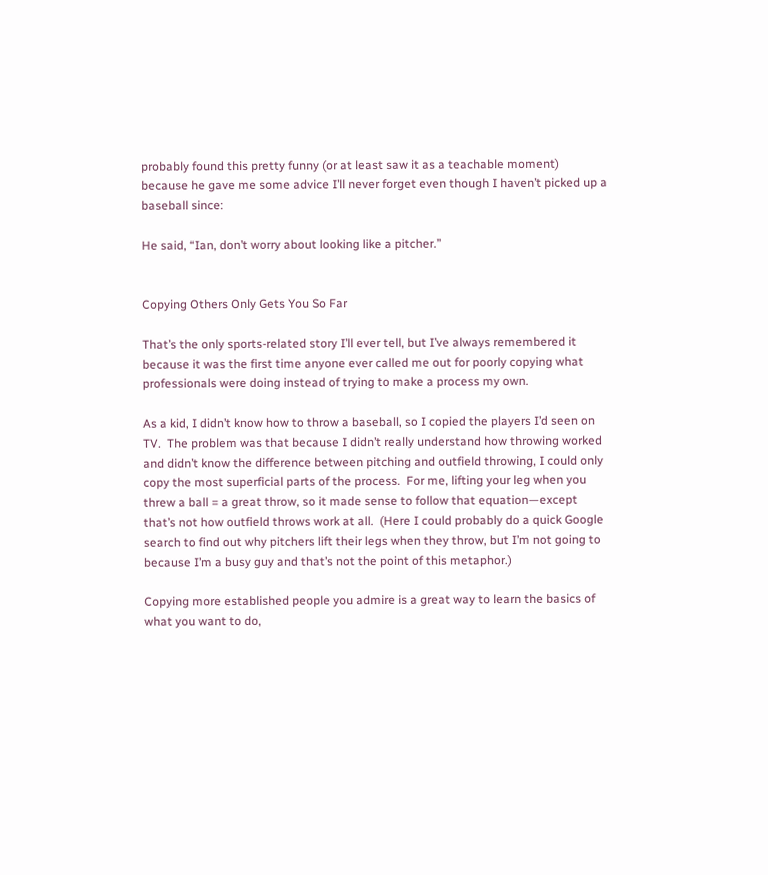probably found this pretty funny (or at least saw it as a teachable moment) because he gave me some advice I’ll never forget even though I haven’t picked up a baseball since:

He said, “Ian, don’t worry about looking like a pitcher.”


Copying Others Only Gets You So Far

That’s the only sports-related story I’ll ever tell, but I’ve always remembered it because it was the first time anyone ever called me out for poorly copying what professionals were doing instead of trying to make a process my own.

As a kid, I didn’t know how to throw a baseball, so I copied the players I’d seen on TV.  The problem was that because I didn’t really understand how throwing worked and didn’t know the difference between pitching and outfield throwing, I could only copy the most superficial parts of the process.  For me, lifting your leg when you threw a ball = a great throw, so it made sense to follow that equation—except that’s not how outfield throws work at all.  (Here I could probably do a quick Google search to find out why pitchers lift their legs when they throw, but I’m not going to because I’m a busy guy and that’s not the point of this metaphor.)

Copying more established people you admire is a great way to learn the basics of what you want to do,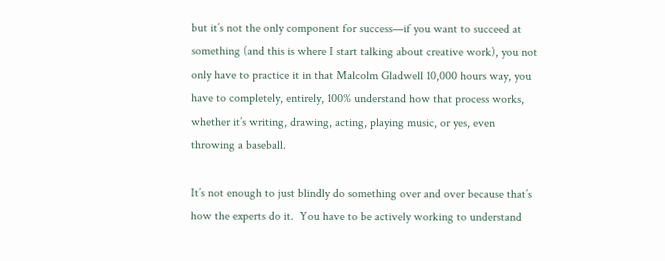but it’s not the only component for success—if you want to succeed at something (and this is where I start talking about creative work), you not only have to practice it in that Malcolm Gladwell 10,000 hours way, you have to completely, entirely, 100% understand how that process works, whether it’s writing, drawing, acting, playing music, or yes, even throwing a baseball.

It’s not enough to just blindly do something over and over because that’s how the experts do it.  You have to be actively working to understand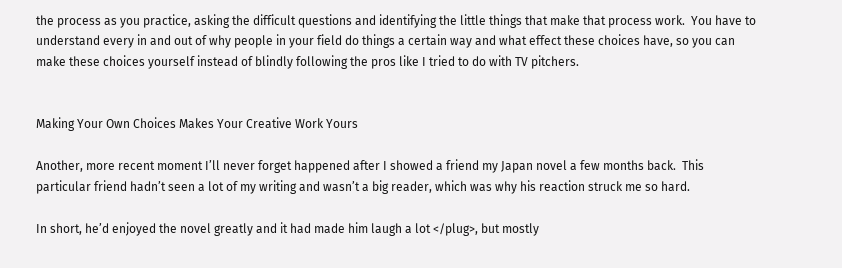the process as you practice, asking the difficult questions and identifying the little things that make that process work.  You have to understand every in and out of why people in your field do things a certain way and what effect these choices have, so you can make these choices yourself instead of blindly following the pros like I tried to do with TV pitchers.


Making Your Own Choices Makes Your Creative Work Yours

Another, more recent moment I’ll never forget happened after I showed a friend my Japan novel a few months back.  This particular friend hadn’t seen a lot of my writing and wasn’t a big reader, which was why his reaction struck me so hard.

In short, he’d enjoyed the novel greatly and it had made him laugh a lot </plug>, but mostly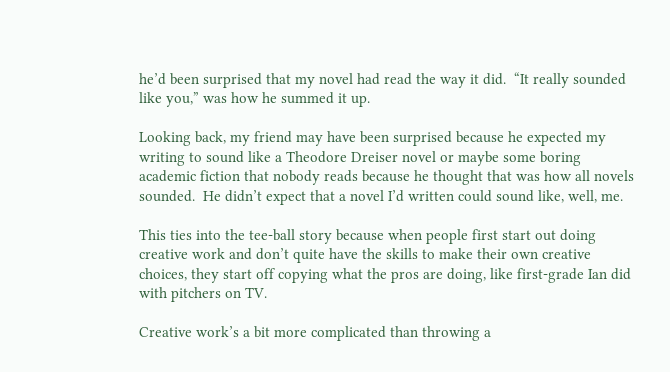he’d been surprised that my novel had read the way it did.  “It really sounded like you,” was how he summed it up.

Looking back, my friend may have been surprised because he expected my writing to sound like a Theodore Dreiser novel or maybe some boring academic fiction that nobody reads because he thought that was how all novels sounded.  He didn’t expect that a novel I’d written could sound like, well, me.

This ties into the tee-ball story because when people first start out doing creative work and don’t quite have the skills to make their own creative choices, they start off copying what the pros are doing, like first-grade Ian did with pitchers on TV.

Creative work’s a bit more complicated than throwing a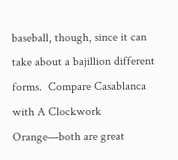baseball, though, since it can take about a bajillion different forms.  Compare Casablanca with A Clockwork Orange—both are great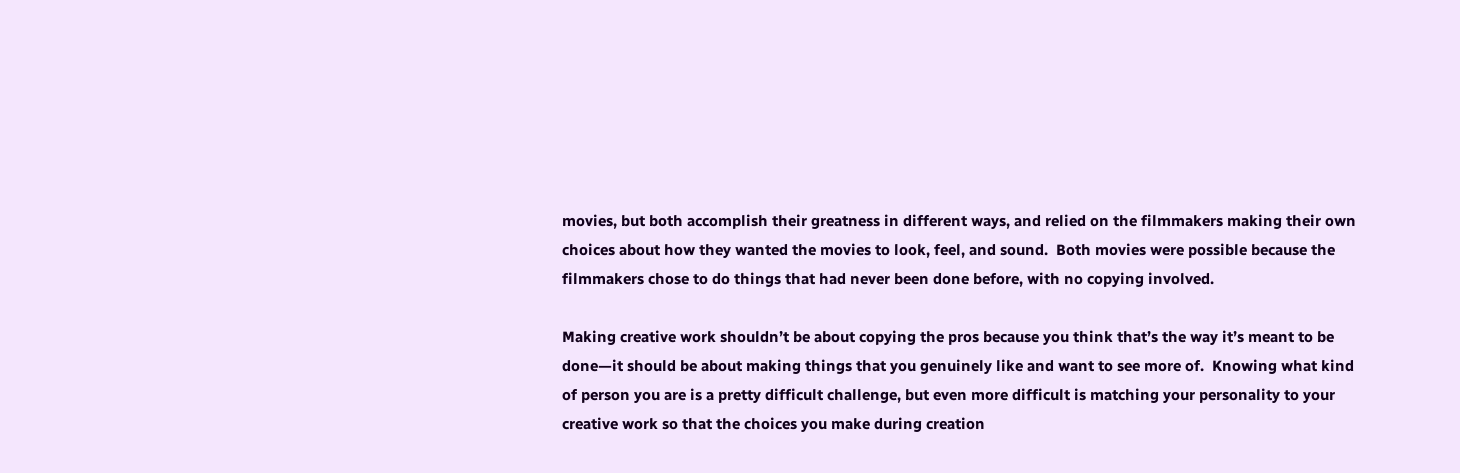movies, but both accomplish their greatness in different ways, and relied on the filmmakers making their own choices about how they wanted the movies to look, feel, and sound.  Both movies were possible because the filmmakers chose to do things that had never been done before, with no copying involved.

Making creative work shouldn’t be about copying the pros because you think that’s the way it’s meant to be done—it should be about making things that you genuinely like and want to see more of.  Knowing what kind of person you are is a pretty difficult challenge, but even more difficult is matching your personality to your creative work so that the choices you make during creation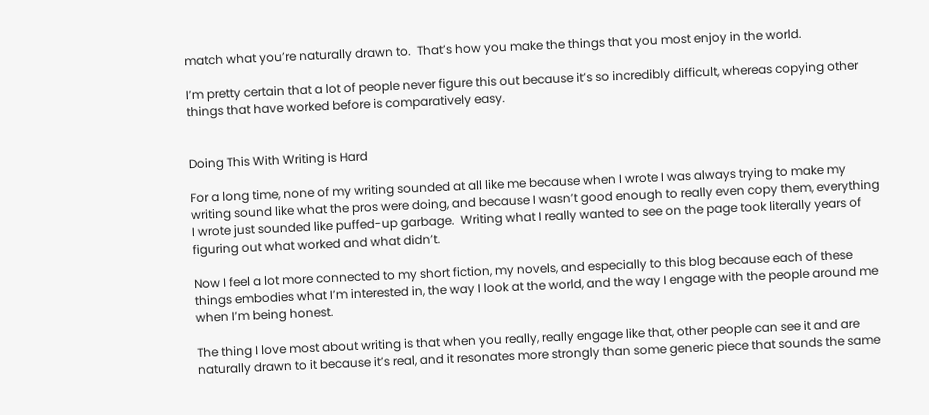match what you’re naturally drawn to.  That’s how you make the things that you most enjoy in the world.

I’m pretty certain that a lot of people never figure this out because it’s so incredibly difficult, whereas copying other things that have worked before is comparatively easy.


Doing This With Writing is Hard

For a long time, none of my writing sounded at all like me because when I wrote I was always trying to make my writing sound like what the pros were doing, and because I wasn’t good enough to really even copy them, everything I wrote just sounded like puffed-up garbage.  Writing what I really wanted to see on the page took literally years of figuring out what worked and what didn’t.

Now I feel a lot more connected to my short fiction, my novels, and especially to this blog because each of these things embodies what I’m interested in, the way I look at the world, and the way I engage with the people around me when I’m being honest.

The thing I love most about writing is that when you really, really engage like that, other people can see it and are naturally drawn to it because it’s real, and it resonates more strongly than some generic piece that sounds the same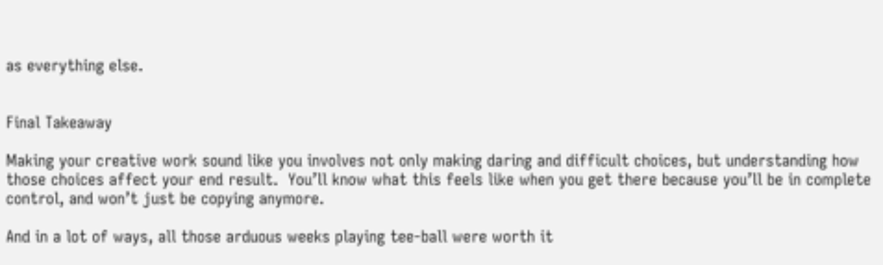as everything else.


Final Takeaway

Making your creative work sound like you involves not only making daring and difficult choices, but understanding how those choices affect your end result.  You’ll know what this feels like when you get there because you’ll be in complete control, and won’t just be copying anymore.

And in a lot of ways, all those arduous weeks playing tee-ball were worth it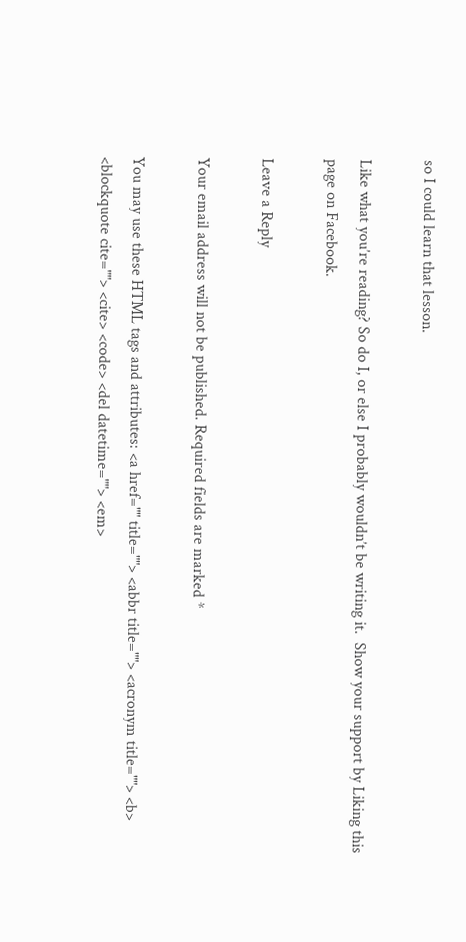so I could learn that lesson.

Like what you’re reading? So do I, or else I probably wouldn’t be writing it.  Show your support by Liking this page on Facebook.

Leave a Reply

Your email address will not be published. Required fields are marked *

You may use these HTML tags and attributes: <a href="" title=""> <abbr title=""> <acronym title=""> <b> <blockquote cite=""> <cite> <code> <del datetime=""> <em>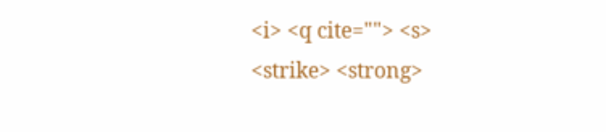<i> <q cite=""> <s> <strike> <strong>